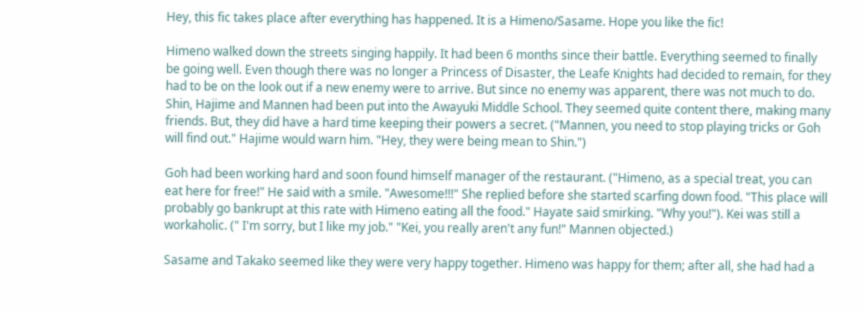Hey, this fic takes place after everything has happened. It is a Himeno/Sasame. Hope you like the fic!

Himeno walked down the streets singing happily. It had been 6 months since their battle. Everything seemed to finally be going well. Even though there was no longer a Princess of Disaster, the Leafe Knights had decided to remain, for they had to be on the look out if a new enemy were to arrive. But since no enemy was apparent, there was not much to do. Shin, Hajime and Mannen had been put into the Awayuki Middle School. They seemed quite content there, making many friends. But, they did have a hard time keeping their powers a secret. ("Mannen, you need to stop playing tricks or Goh will find out." Hajime would warn him. "Hey, they were being mean to Shin.")

Goh had been working hard and soon found himself manager of the restaurant. ("Himeno, as a special treat, you can eat here for free!" He said with a smile. "Awesome!!!" She replied before she started scarfing down food. "This place will probably go bankrupt at this rate with Himeno eating all the food." Hayate said smirking. "Why you!"). Kei was still a workaholic. (" I'm sorry, but I like my job." "Kei, you really aren't any fun!" Mannen objected.)

Sasame and Takako seemed like they were very happy together. Himeno was happy for them; after all, she had had a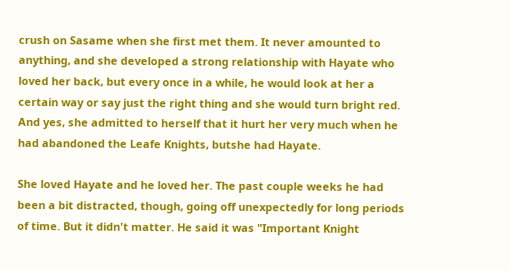crush on Sasame when she first met them. It never amounted to anything, and she developed a strong relationship with Hayate who loved her back, but every once in a while, he would look at her a certain way or say just the right thing and she would turn bright red. And yes, she admitted to herself that it hurt her very much when he had abandoned the Leafe Knights, butshe had Hayate.

She loved Hayate and he loved her. The past couple weeks he had been a bit distracted, though, going off unexpectedly for long periods of time. But it didn't matter. He said it was "Important Knight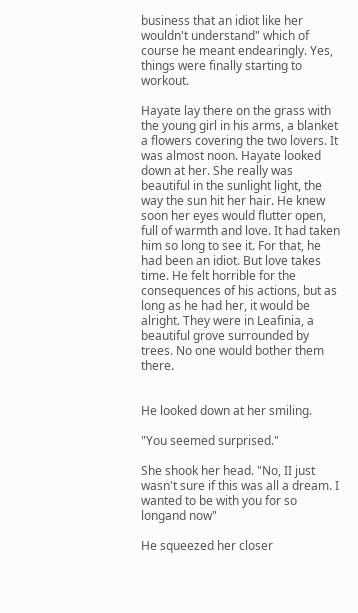business that an idiot like her wouldn't understand" which of course he meant endearingly. Yes, things were finally starting to workout.

Hayate lay there on the grass with the young girl in his arms, a blanket a flowers covering the two lovers. It was almost noon. Hayate looked down at her. She really was beautiful in the sunlight light, the way the sun hit her hair. He knew soon her eyes would flutter open, full of warmth and love. It had taken him so long to see it. For that, he had been an idiot. But love takes time. He felt horrible for the consequences of his actions, but as long as he had her, it would be alright. They were in Leafinia, a beautiful grove surrounded by trees. No one would bother them there.


He looked down at her smiling.

"You seemed surprised."

She shook her head. "No, II just wasn't sure if this was all a dream. I wanted to be with you for so longand now"

He squeezed her closer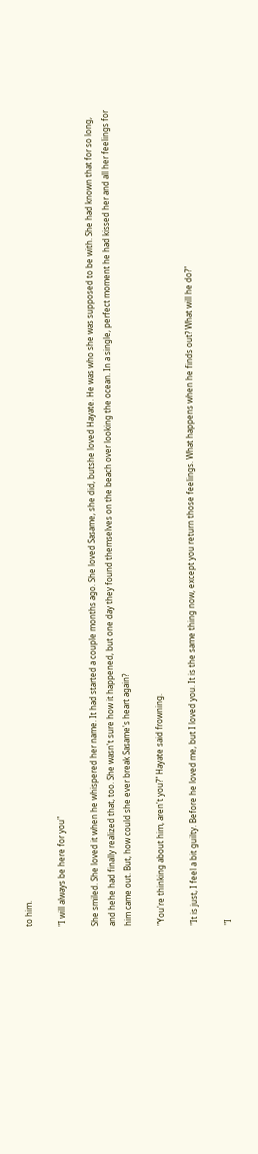to him.

"I will always be here for you"

She smiled. She loved it when he whispered her name. It had started a couple months ago. She loved Sasame, she did, butshe loved Hayate. He was who she was supposed to be with. She had known that for so long, and hehe had finally realized that, too. She wasn't sure how it happened, but one day they found themselves on the beach over looking the ocean. In a single, perfect moment he had kissed her and all her feelings for him came out. But, how could she ever break Sasame's heart again?

"You're thinking about him, aren't you?" Hayate said frowning.

"It is just, I feel a bit guilty. Before he loved me, but I loved you. It is the same thing now, except you return those feelings. What happens when he finds out? What will he do?"

"I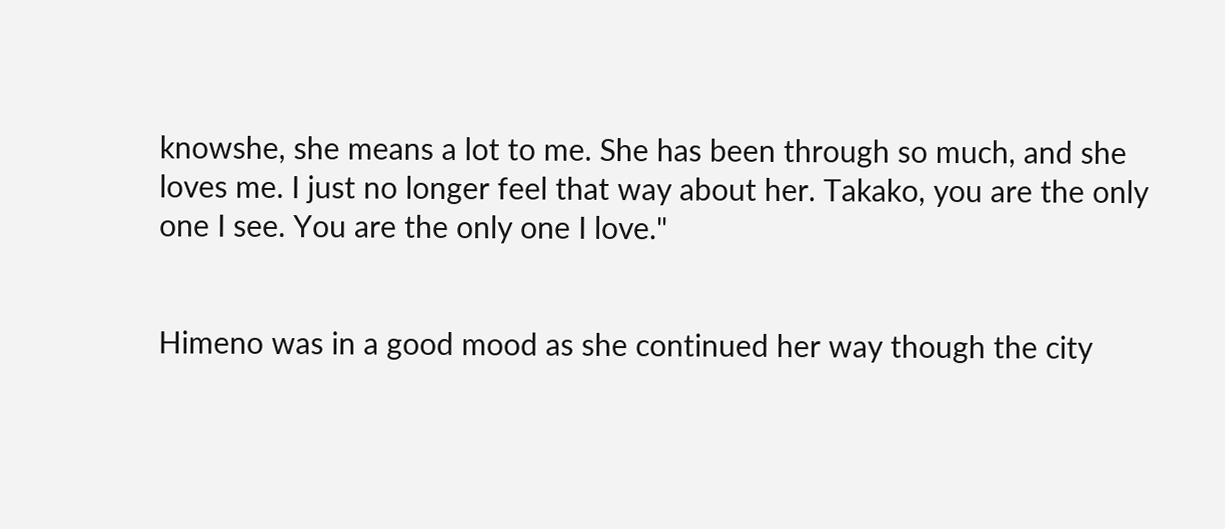knowshe, she means a lot to me. She has been through so much, and she loves me. I just no longer feel that way about her. Takako, you are the only one I see. You are the only one I love."


Himeno was in a good mood as she continued her way though the city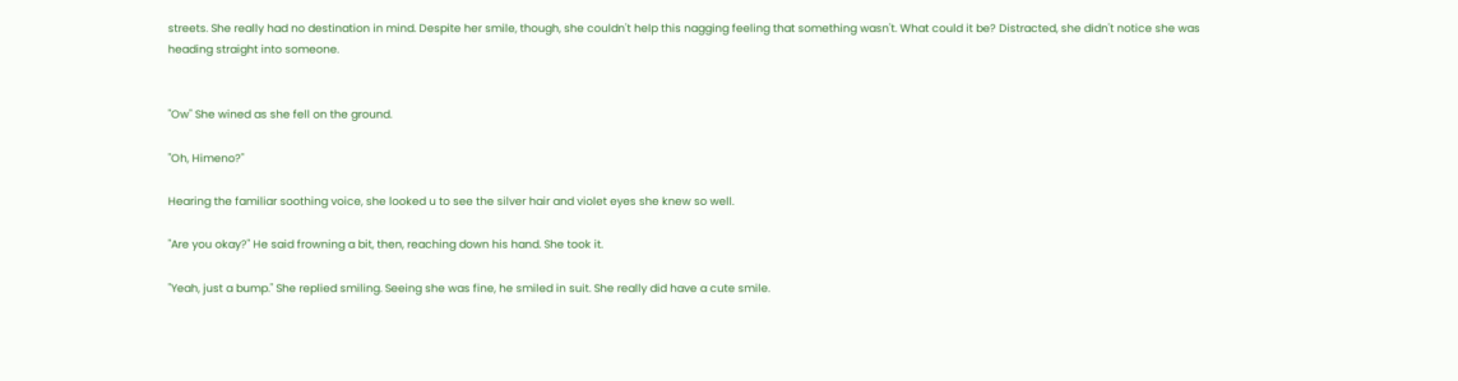streets. She really had no destination in mind. Despite her smile, though, she couldn't help this nagging feeling that something wasn't. What could it be? Distracted, she didn't notice she was heading straight into someone.


"Ow" She wined as she fell on the ground.

"Oh, Himeno?"

Hearing the familiar soothing voice, she looked u to see the silver hair and violet eyes she knew so well.

"Are you okay?" He said frowning a bit, then, reaching down his hand. She took it.

"Yeah, just a bump." She replied smiling. Seeing she was fine, he smiled in suit. She really did have a cute smile.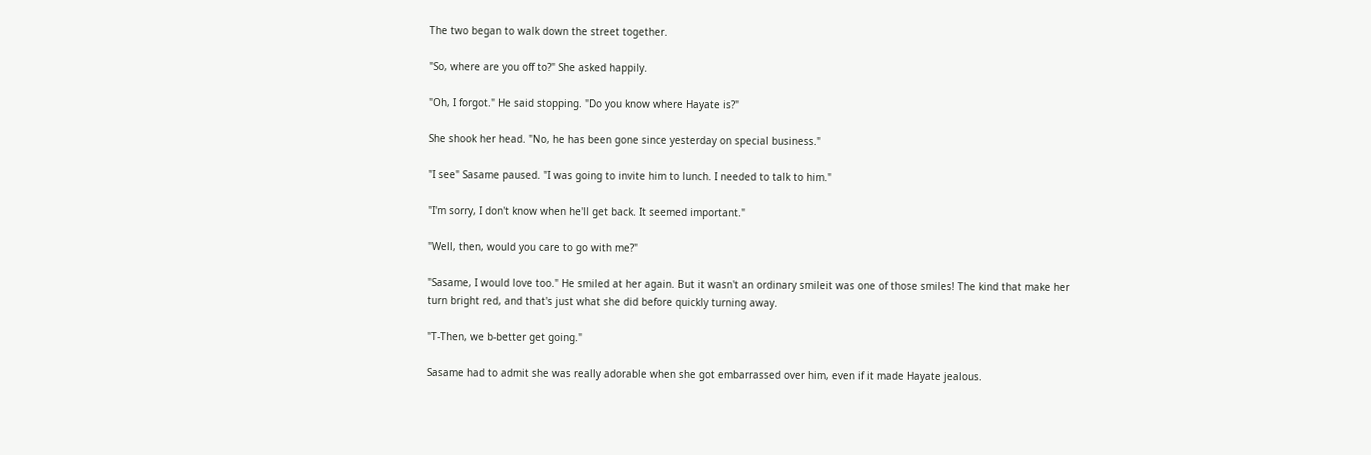The two began to walk down the street together.

"So, where are you off to?" She asked happily.

"Oh, I forgot." He said stopping. "Do you know where Hayate is?"

She shook her head. "No, he has been gone since yesterday on special business."

"I see" Sasame paused. "I was going to invite him to lunch. I needed to talk to him."

"I'm sorry, I don't know when he'll get back. It seemed important."

"Well, then, would you care to go with me?"

"Sasame, I would love too." He smiled at her again. But it wasn't an ordinary smileit was one of those smiles! The kind that make her turn bright red, and that's just what she did before quickly turning away.

"T-Then, we b-better get going."

Sasame had to admit she was really adorable when she got embarrassed over him, even if it made Hayate jealous.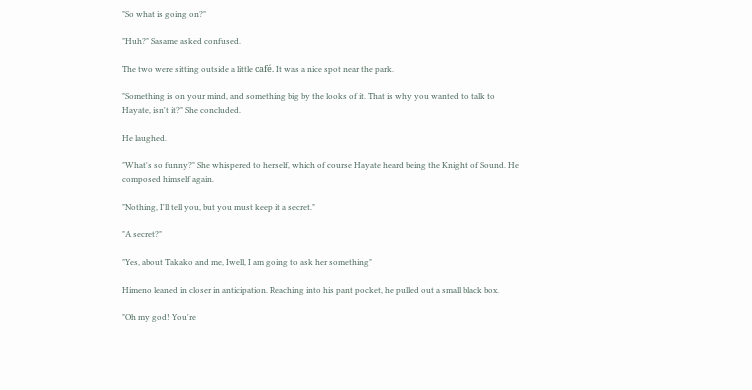"So what is going on?"

"Huh?" Sasame asked confused.

The two were sitting outside a little café. It was a nice spot near the park.

"Something is on your mind, and something big by the looks of it. That is why you wanted to talk to Hayate, isn't it?" She concluded.

He laughed.

"What's so funny?" She whispered to herself, which of course Hayate heard being the Knight of Sound. He composed himself again.

"Nothing, I'll tell you, but you must keep it a secret."

"A secret?"

"Yes, about Takako and me, Iwell, I am going to ask her something"

Himeno leaned in closer in anticipation. Reaching into his pant pocket, he pulled out a small black box.

"Oh my god! You're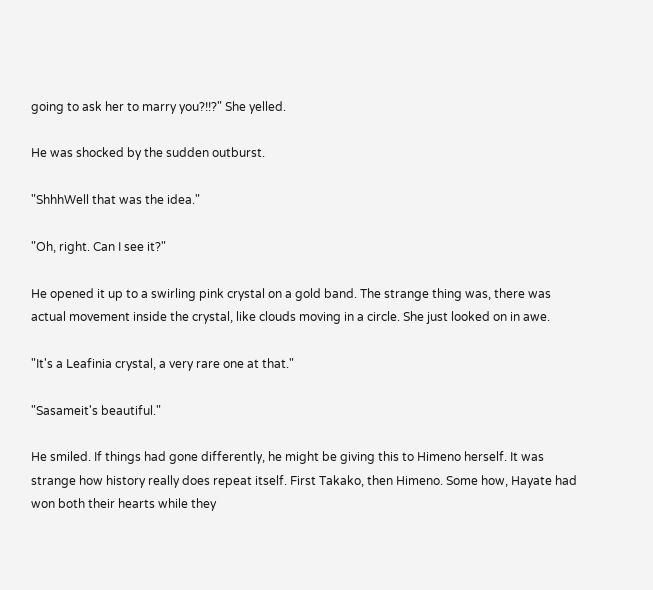going to ask her to marry you?!!?" She yelled.

He was shocked by the sudden outburst.

"ShhhWell that was the idea."

"Oh, right. Can I see it?"

He opened it up to a swirling pink crystal on a gold band. The strange thing was, there was actual movement inside the crystal, like clouds moving in a circle. She just looked on in awe.

"It's a Leafinia crystal, a very rare one at that."

"Sasameit's beautiful."

He smiled. If things had gone differently, he might be giving this to Himeno herself. It was strange how history really does repeat itself. First Takako, then Himeno. Some how, Hayate had won both their hearts while they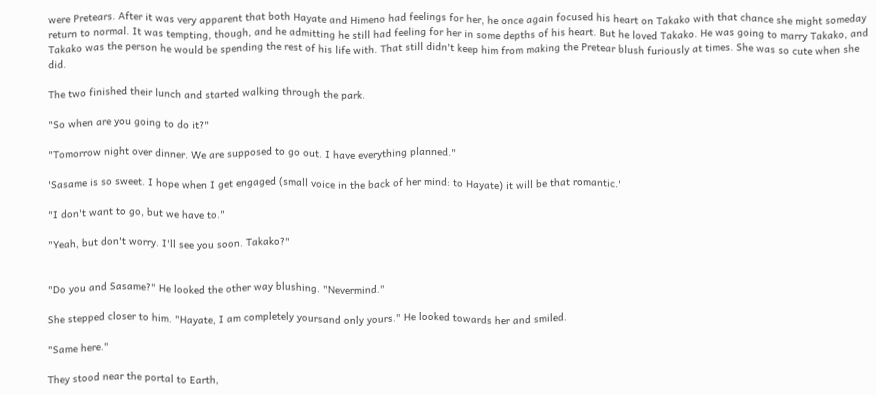were Pretears. After it was very apparent that both Hayate and Himeno had feelings for her, he once again focused his heart on Takako with that chance she might someday return to normal. It was tempting, though, and he admitting he still had feeling for her in some depths of his heart. But he loved Takako. He was going to marry Takako, and Takako was the person he would be spending the rest of his life with. That still didn't keep him from making the Pretear blush furiously at times. She was so cute when she did.

The two finished their lunch and started walking through the park.

"So when are you going to do it?"

"Tomorrow night over dinner. We are supposed to go out. I have everything planned."

'Sasame is so sweet. I hope when I get engaged (small voice in the back of her mind: to Hayate) it will be that romantic.'

"I don't want to go, but we have to."

"Yeah, but don't worry. I'll see you soon. Takako?"


"Do you and Sasame?" He looked the other way blushing. "Nevermind."

She stepped closer to him. "Hayate, I am completely yoursand only yours." He looked towards her and smiled.

"Same here."

They stood near the portal to Earth,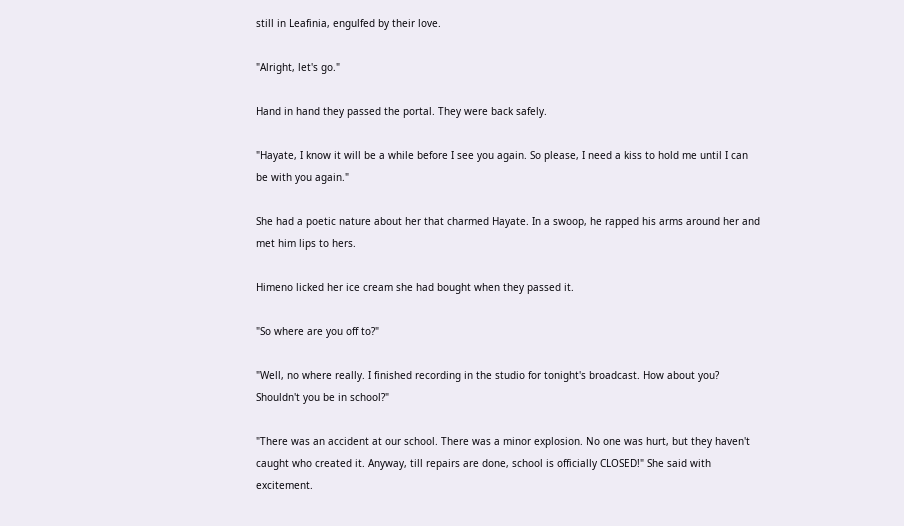still in Leafinia, engulfed by their love.

"Alright, let's go."

Hand in hand they passed the portal. They were back safely.

"Hayate, I know it will be a while before I see you again. So please, I need a kiss to hold me until I can be with you again."

She had a poetic nature about her that charmed Hayate. In a swoop, he rapped his arms around her and met him lips to hers.

Himeno licked her ice cream she had bought when they passed it.

"So where are you off to?"

"Well, no where really. I finished recording in the studio for tonight's broadcast. How about you? Shouldn't you be in school?"

"There was an accident at our school. There was a minor explosion. No one was hurt, but they haven't caught who created it. Anyway, till repairs are done, school is officially CLOSED!" She said with excitement.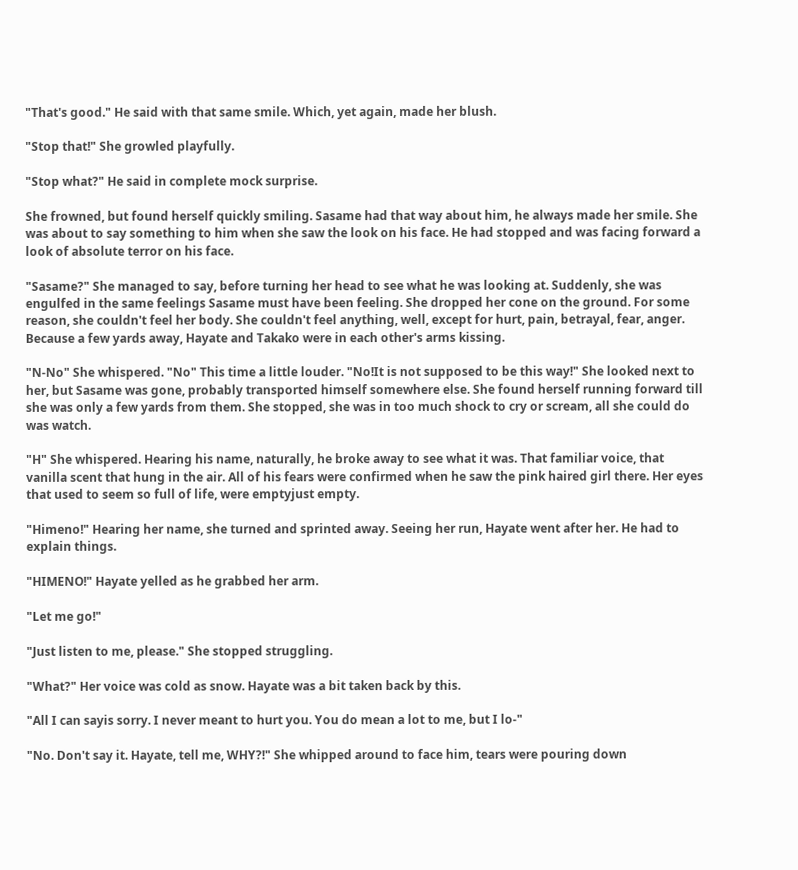"That's good." He said with that same smile. Which, yet again, made her blush.

"Stop that!" She growled playfully.

"Stop what?" He said in complete mock surprise.

She frowned, but found herself quickly smiling. Sasame had that way about him, he always made her smile. She was about to say something to him when she saw the look on his face. He had stopped and was facing forward a look of absolute terror on his face.

"Sasame?" She managed to say, before turning her head to see what he was looking at. Suddenly, she was engulfed in the same feelings Sasame must have been feeling. She dropped her cone on the ground. For some reason, she couldn't feel her body. She couldn't feel anything, well, except for hurt, pain, betrayal, fear, anger. Because a few yards away, Hayate and Takako were in each other's arms kissing.

"N-No" She whispered. "No" This time a little louder. "No!It is not supposed to be this way!" She looked next to her, but Sasame was gone, probably transported himself somewhere else. She found herself running forward till she was only a few yards from them. She stopped, she was in too much shock to cry or scream, all she could do was watch.

"H" She whispered. Hearing his name, naturally, he broke away to see what it was. That familiar voice, that vanilla scent that hung in the air. All of his fears were confirmed when he saw the pink haired girl there. Her eyes that used to seem so full of life, were emptyjust empty.

"Himeno!" Hearing her name, she turned and sprinted away. Seeing her run, Hayate went after her. He had to explain things.

"HIMENO!" Hayate yelled as he grabbed her arm.

"Let me go!"

"Just listen to me, please." She stopped struggling.

"What?" Her voice was cold as snow. Hayate was a bit taken back by this.

"All I can sayis sorry. I never meant to hurt you. You do mean a lot to me, but I lo-"

"No. Don't say it. Hayate, tell me, WHY?!" She whipped around to face him, tears were pouring down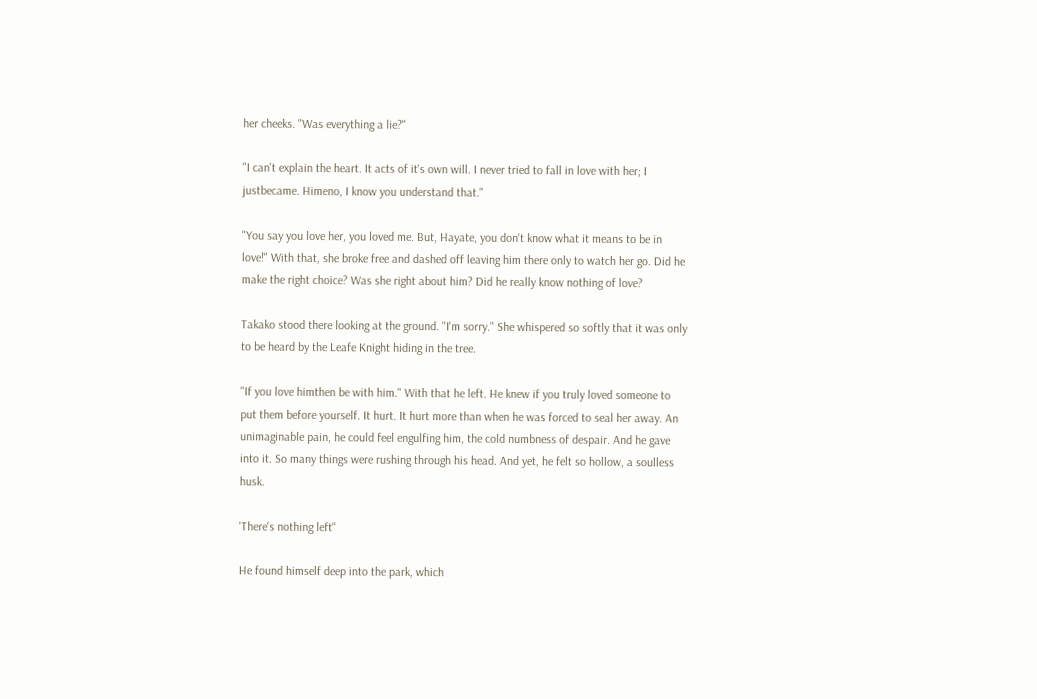her cheeks. "Was everything a lie?"

"I can't explain the heart. It acts of it's own will. I never tried to fall in love with her; I justbecame. Himeno, I know you understand that."

"You say you love her, you loved me. But, Hayate, you don't know what it means to be in love!" With that, she broke free and dashed off leaving him there only to watch her go. Did he make the right choice? Was she right about him? Did he really know nothing of love?

Takako stood there looking at the ground. "I'm sorry." She whispered so softly that it was only to be heard by the Leafe Knight hiding in the tree.

"If you love himthen be with him." With that he left. He knew if you truly loved someone to put them before yourself. It hurt. It hurt more than when he was forced to seal her away. An unimaginable pain, he could feel engulfing him, the cold numbness of despair. And he gave into it. So many things were rushing through his head. And yet, he felt so hollow, a soulless husk.

'There's nothing left"

He found himself deep into the park, which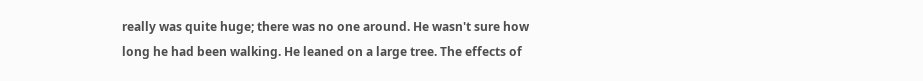really was quite huge; there was no one around. He wasn't sure how long he had been walking. He leaned on a large tree. The effects of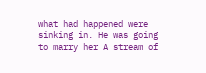what had happened were sinking in. He was going to marry her A stream of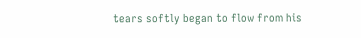tears softly began to flow from his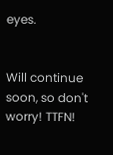eyes.


Will continue soon, so don't worry! TTFN!